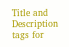Title and Description tags for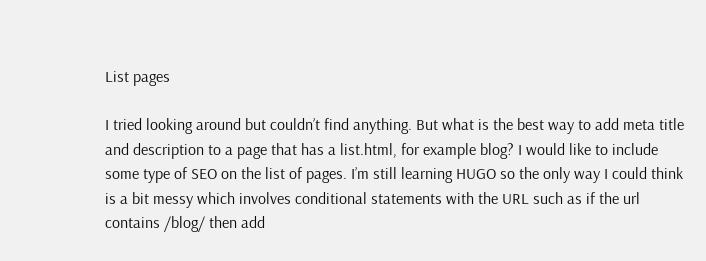List pages

I tried looking around but couldn’t find anything. But what is the best way to add meta title and description to a page that has a list.html, for example blog? I would like to include some type of SEO on the list of pages. I’m still learning HUGO so the only way I could think is a bit messy which involves conditional statements with the URL such as if the url contains /blog/ then add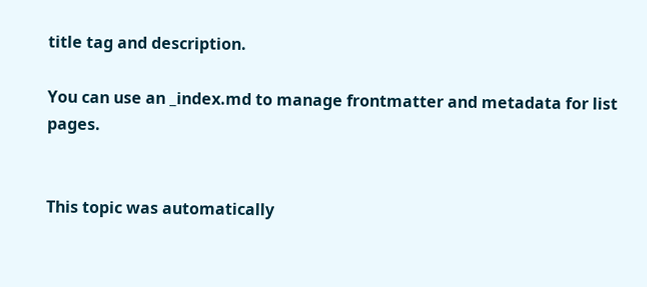title tag and description.

You can use an _index.md to manage frontmatter and metadata for list pages.


This topic was automatically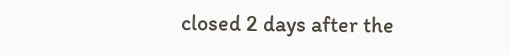closed 2 days after the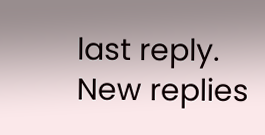last reply. New replies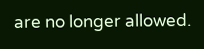are no longer allowed.